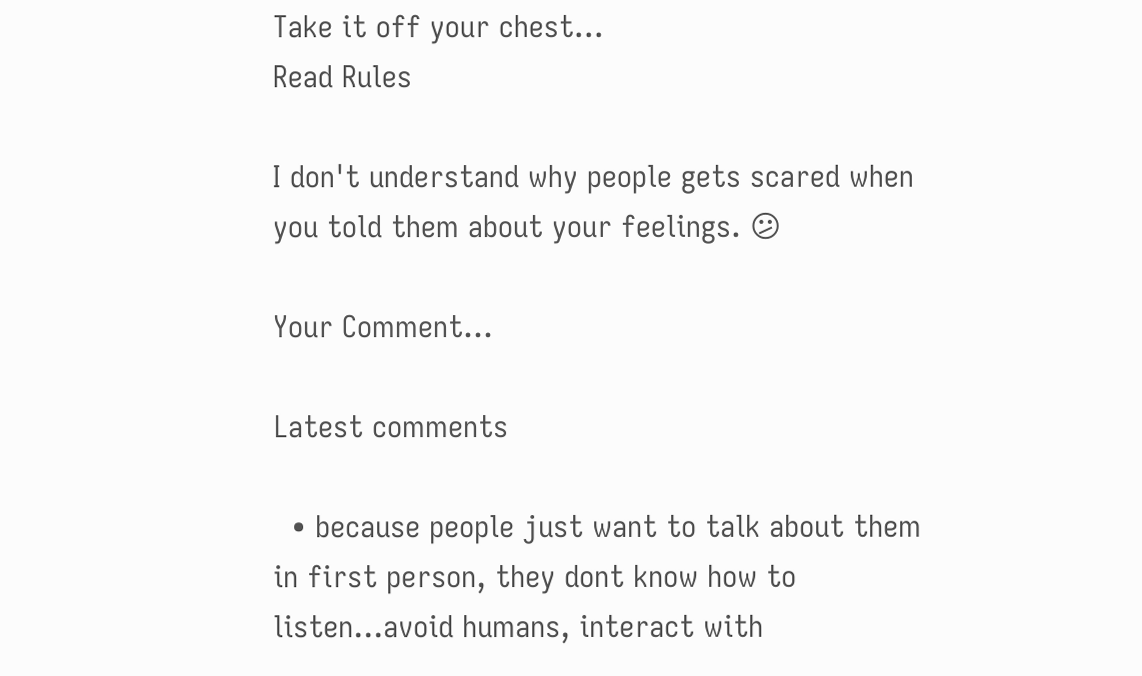Take it off your chest...
Read Rules

I don't understand why people gets scared when you told them about your feelings. 😕

Your Comment...

Latest comments

  • because people just want to talk about them in first person, they dont know how to listen...avoid humans, interact with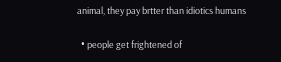animal, they pay brtter than idiotics humans

  • people get frightened of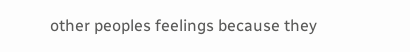other peoples feelings because they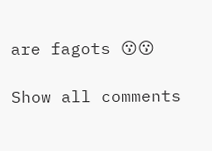are fagots 😗😗

Show all comments